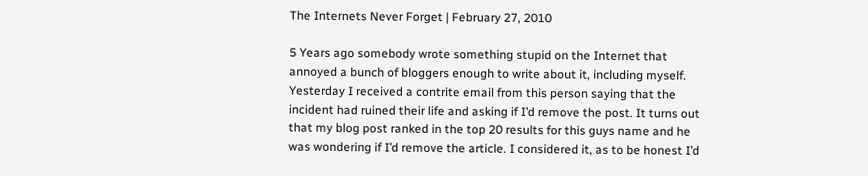The Internets Never Forget | February 27, 2010

5 Years ago somebody wrote something stupid on the Internet that annoyed a bunch of bloggers enough to write about it, including myself. Yesterday I received a contrite email from this person saying that the incident had ruined their life and asking if I’d remove the post. It turns out that my blog post ranked in the top 20 results for this guys name and he was wondering if I’d remove the article. I considered it, as to be honest I’d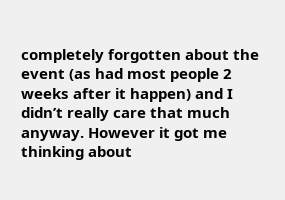completely forgotten about the event (as had most people 2 weeks after it happen) and I didn’t really care that much anyway. However it got me thinking about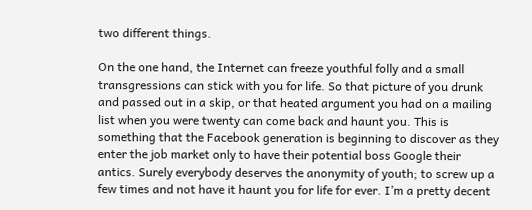two different things.

On the one hand, the Internet can freeze youthful folly and a small transgressions can stick with you for life. So that picture of you drunk and passed out in a skip, or that heated argument you had on a mailing list when you were twenty can come back and haunt you. This is something that the Facebook generation is beginning to discover as they enter the job market only to have their potential boss Google their antics. Surely everybody deserves the anonymity of youth; to screw up a few times and not have it haunt you for life for ever. I’m a pretty decent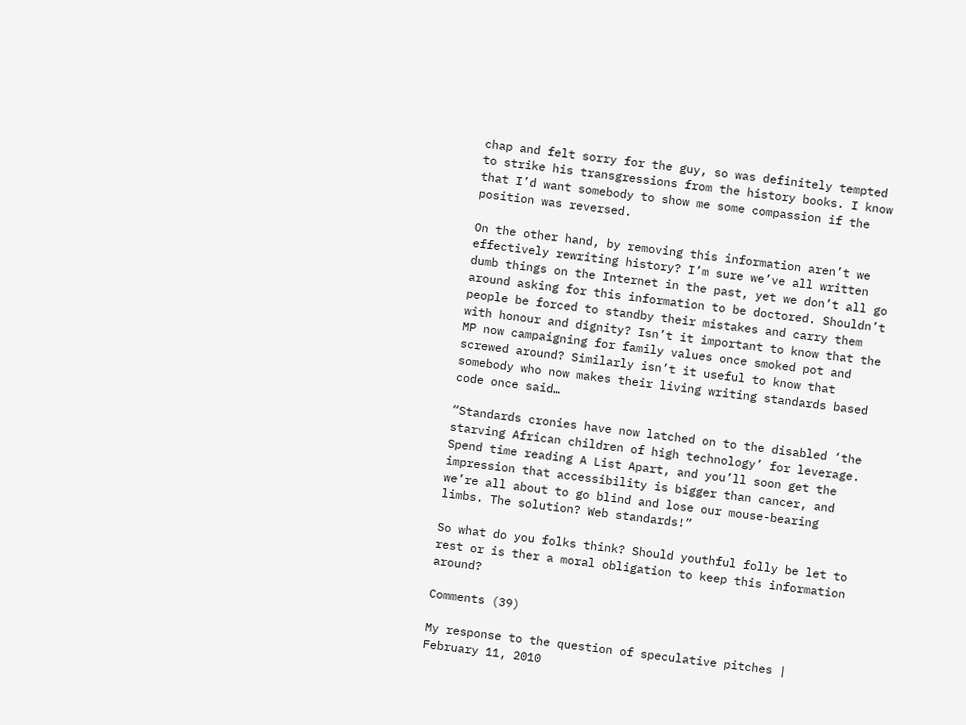chap and felt sorry for the guy, so was definitely tempted to strike his transgressions from the history books. I know that I’d want somebody to show me some compassion if the position was reversed.

On the other hand, by removing this information aren’t we effectively rewriting history? I’m sure we’ve all written dumb things on the Internet in the past, yet we don’t all go around asking for this information to be doctored. Shouldn’t people be forced to standby their mistakes and carry them with honour and dignity? Isn’t it important to know that the MP now campaigning for family values once smoked pot and screwed around? Similarly isn’t it useful to know that somebody who now makes their living writing standards based code once said…

“Standards cronies have now latched on to the disabled ‘the starving African children of high technology’ for leverage. Spend time reading A List Apart, and you’ll soon get the impression that accessibility is bigger than cancer, and we’re all about to go blind and lose our mouse-bearing limbs. The solution? Web standards!”

So what do you folks think? Should youthful folly be let to rest or is ther a moral obligation to keep this information around?

Comments (39)

My response to the question of speculative pitches | February 11, 2010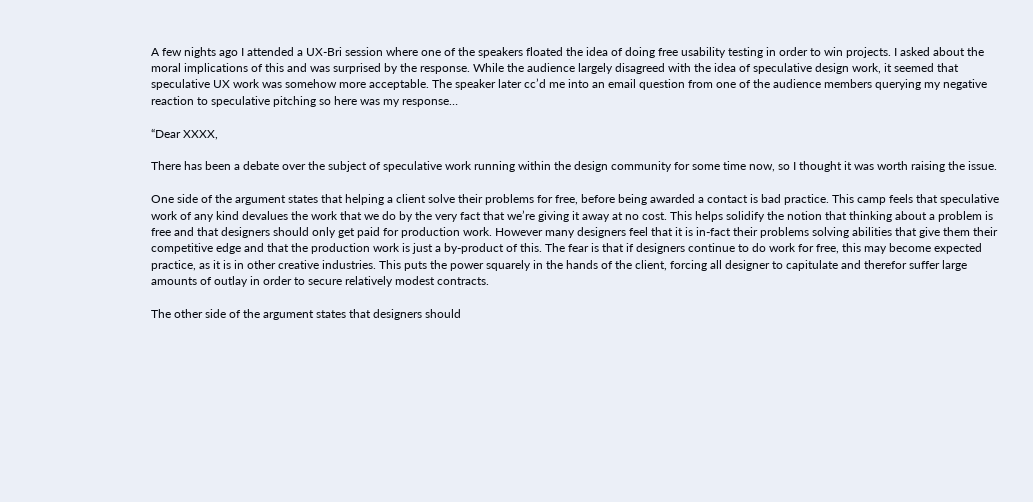A few nights ago I attended a UX-Bri session where one of the speakers floated the idea of doing free usability testing in order to win projects. I asked about the moral implications of this and was surprised by the response. While the audience largely disagreed with the idea of speculative design work, it seemed that speculative UX work was somehow more acceptable. The speaker later cc’d me into an email question from one of the audience members querying my negative reaction to speculative pitching so here was my response…

“Dear XXXX,

There has been a debate over the subject of speculative work running within the design community for some time now, so I thought it was worth raising the issue.

One side of the argument states that helping a client solve their problems for free, before being awarded a contact is bad practice. This camp feels that speculative work of any kind devalues the work that we do by the very fact that we’re giving it away at no cost. This helps solidify the notion that thinking about a problem is free and that designers should only get paid for production work. However many designers feel that it is in-fact their problems solving abilities that give them their competitive edge and that the production work is just a by-product of this. The fear is that if designers continue to do work for free, this may become expected practice, as it is in other creative industries. This puts the power squarely in the hands of the client, forcing all designer to capitulate and therefor suffer large amounts of outlay in order to secure relatively modest contracts.

The other side of the argument states that designers should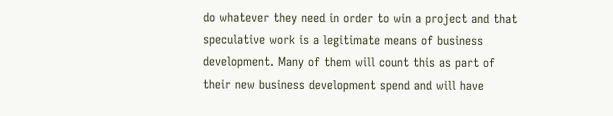do whatever they need in order to win a project and that speculative work is a legitimate means of business development. Many of them will count this as part of their new business development spend and will have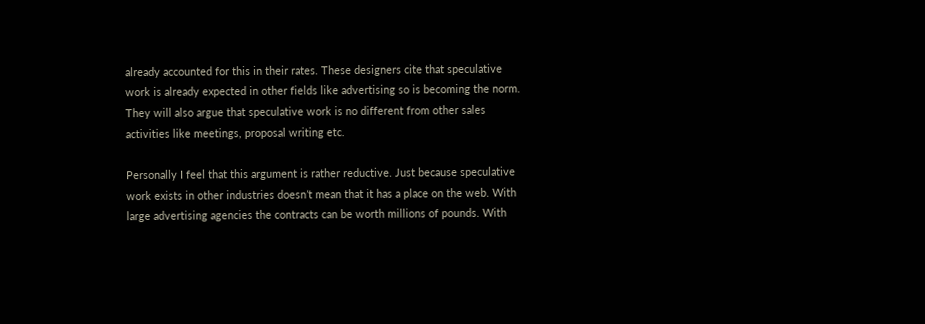already accounted for this in their rates. These designers cite that speculative work is already expected in other fields like advertising so is becoming the norm. They will also argue that speculative work is no different from other sales activities like meetings, proposal writing etc.

Personally I feel that this argument is rather reductive. Just because speculative work exists in other industries doesn’t mean that it has a place on the web. With large advertising agencies the contracts can be worth millions of pounds. With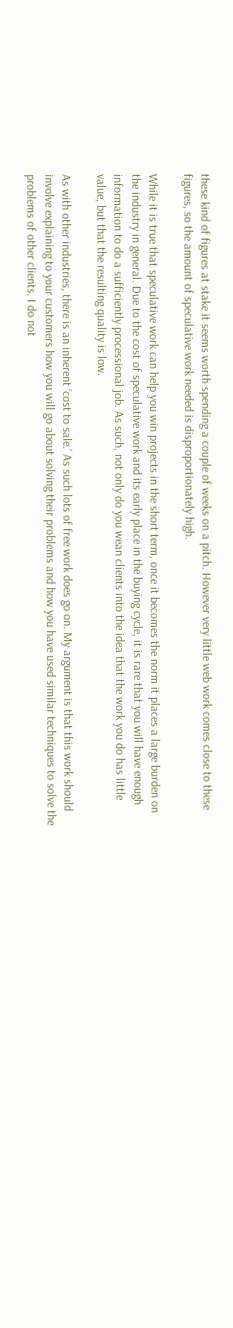these kind of figures at stake it seems worth spending a couple of weeks on a pitch. However very little web work comes close to these figures, so the amount of speculative work needed is disproportionately high.

While it is true that speculative work can help you win projects in the short term, once it becomes the norm it places a large burden on the industry in general. Due to the cost of speculative work and its early place in the buying cycle, it is rare that you will have enough information to do a sufficiently processional job. As such, not only do you wean clients into the idea that the work you do has little value, but that the resulting quality is low.

As with other industries, there is an inherent ‘cost to sale.’ As such lots of free work does go on. My argument is that this work should involve explaining to your customers how you will go about solving their problems and how you have used similar techniques to solve the problems of other clients. I do not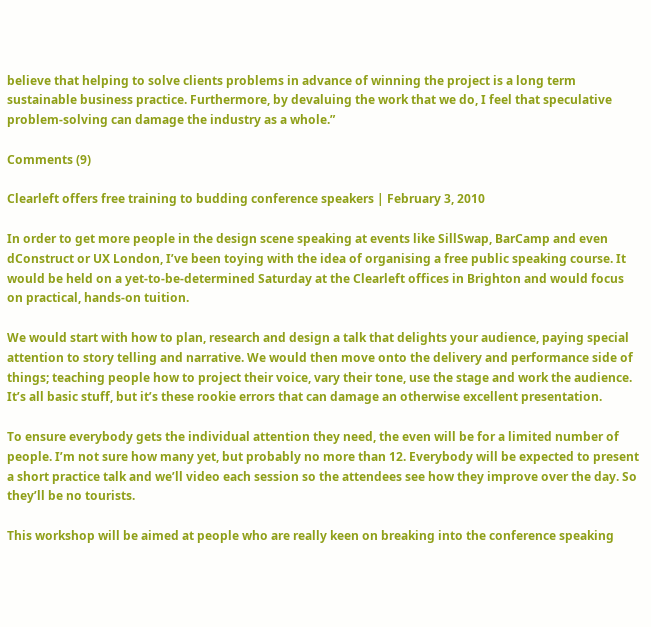believe that helping to solve clients problems in advance of winning the project is a long term sustainable business practice. Furthermore, by devaluing the work that we do, I feel that speculative problem-solving can damage the industry as a whole.”

Comments (9)

Clearleft offers free training to budding conference speakers | February 3, 2010

In order to get more people in the design scene speaking at events like SillSwap, BarCamp and even dConstruct or UX London, I’ve been toying with the idea of organising a free public speaking course. It would be held on a yet-to-be-determined Saturday at the Clearleft offices in Brighton and would focus on practical, hands-on tuition.

We would start with how to plan, research and design a talk that delights your audience, paying special attention to story telling and narrative. We would then move onto the delivery and performance side of things; teaching people how to project their voice, vary their tone, use the stage and work the audience. It’s all basic stuff, but it’s these rookie errors that can damage an otherwise excellent presentation.

To ensure everybody gets the individual attention they need, the even will be for a limited number of people. I’m not sure how many yet, but probably no more than 12. Everybody will be expected to present a short practice talk and we’ll video each session so the attendees see how they improve over the day. So they’ll be no tourists.

This workshop will be aimed at people who are really keen on breaking into the conference speaking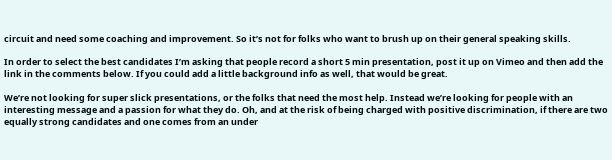circuit and need some coaching and improvement. So it’s not for folks who want to brush up on their general speaking skills.

In order to select the best candidates I’m asking that people record a short 5 min presentation, post it up on Vimeo and then add the link in the comments below. If you could add a little background info as well, that would be great.

We’re not looking for super slick presentations, or the folks that need the most help. Instead we’re looking for people with an interesting message and a passion for what they do. Oh, and at the risk of being charged with positive discrimination, if there are two equally strong candidates and one comes from an under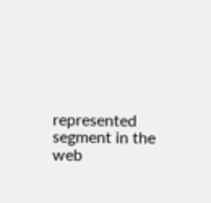represented segment in the web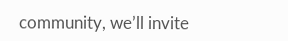community, we’ll invite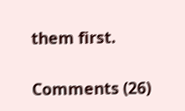them first.

Comments (26)